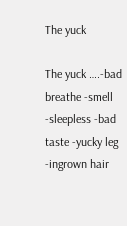The yuck

The yuck ….-bad breathe -smell -sleepless -bad taste -yucky leg -ingrown hair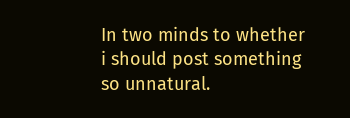In two minds to whether i should post something so unnatural.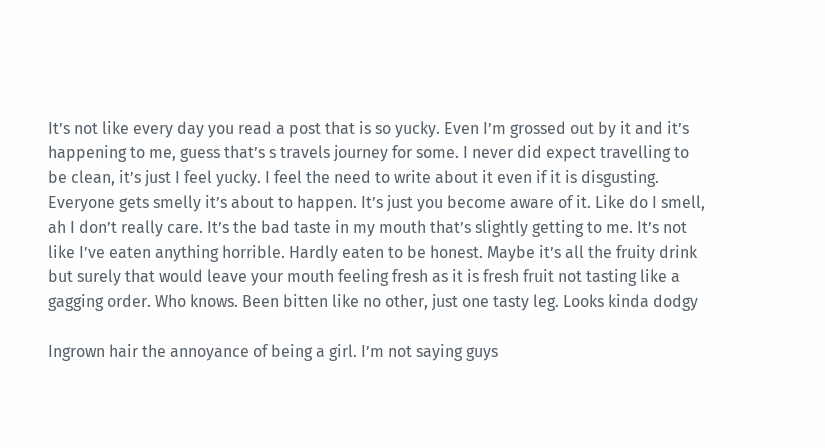It’s not like every day you read a post that is so yucky. Even I’m grossed out by it and it’s happening to me, guess that’s s travels journey for some. I never did expect travelling to be clean, it’s just I feel yucky. I feel the need to write about it even if it is disgusting. Everyone gets smelly it’s about to happen. It’s just you become aware of it. Like do I smell, ah I don’t really care. It’s the bad taste in my mouth that’s slightly getting to me. It’s not like I’ve eaten anything horrible. Hardly eaten to be honest. Maybe it’s all the fruity drink but surely that would leave your mouth feeling fresh as it is fresh fruit not tasting like a gagging order. Who knows. Been bitten like no other, just one tasty leg. Looks kinda dodgy

Ingrown hair the annoyance of being a girl. I’m not saying guys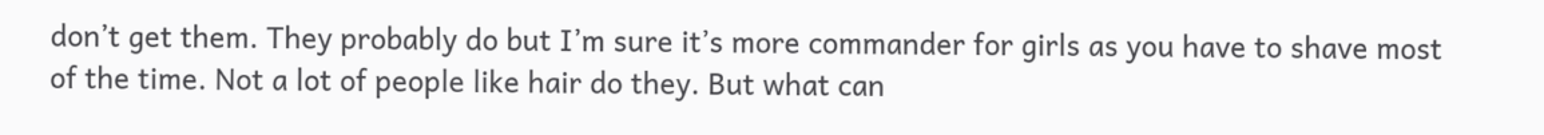don’t get them. They probably do but I’m sure it’s more commander for girls as you have to shave most of the time. Not a lot of people like hair do they. But what can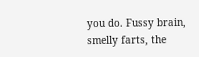you do. Fussy brain, smelly farts, the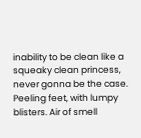inability to be clean like a squeaky clean princess, never gonna be the case. Peeling feet, with lumpy blisters. Air of smell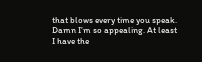that blows every time you speak. Damn I’m so appealing. At least I have the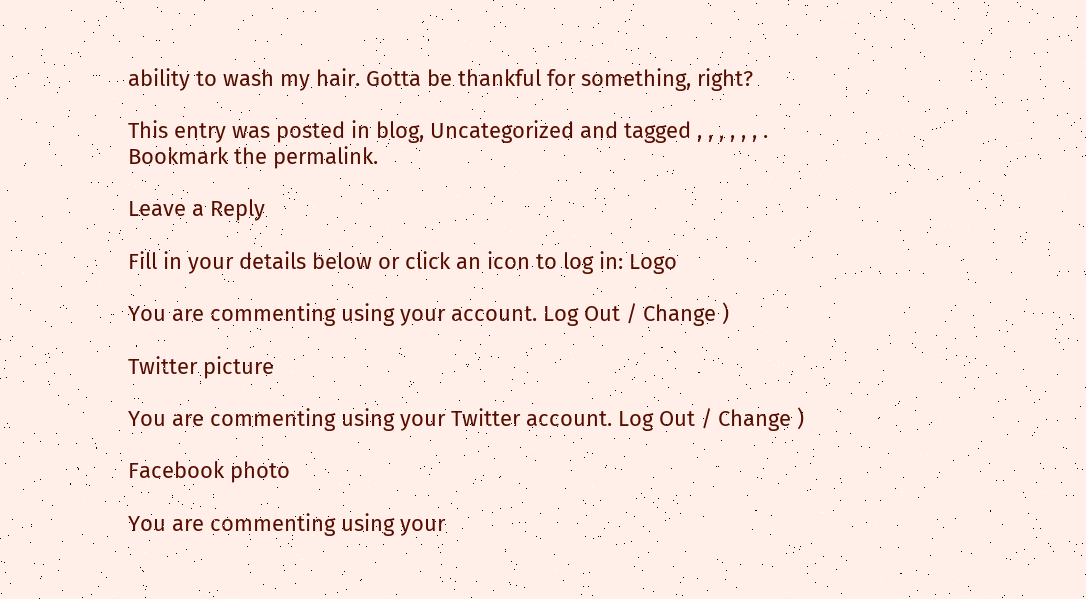ability to wash my hair. Gotta be thankful for something, right?

This entry was posted in blog, Uncategorized and tagged , , , , , , . Bookmark the permalink.

Leave a Reply

Fill in your details below or click an icon to log in: Logo

You are commenting using your account. Log Out / Change )

Twitter picture

You are commenting using your Twitter account. Log Out / Change )

Facebook photo

You are commenting using your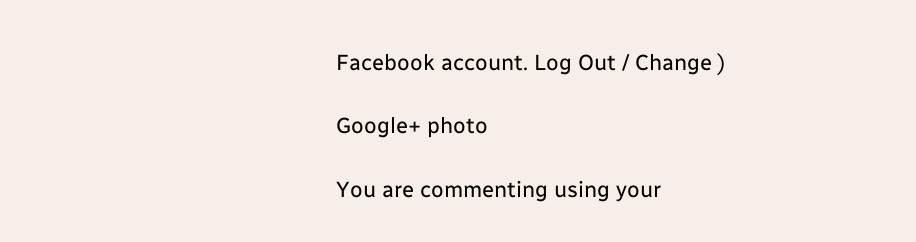Facebook account. Log Out / Change )

Google+ photo

You are commenting using your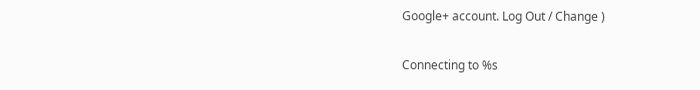Google+ account. Log Out / Change )

Connecting to %s